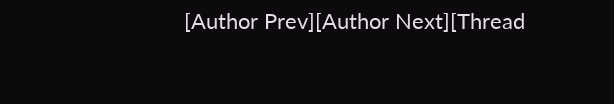[Author Prev][Author Next][Thread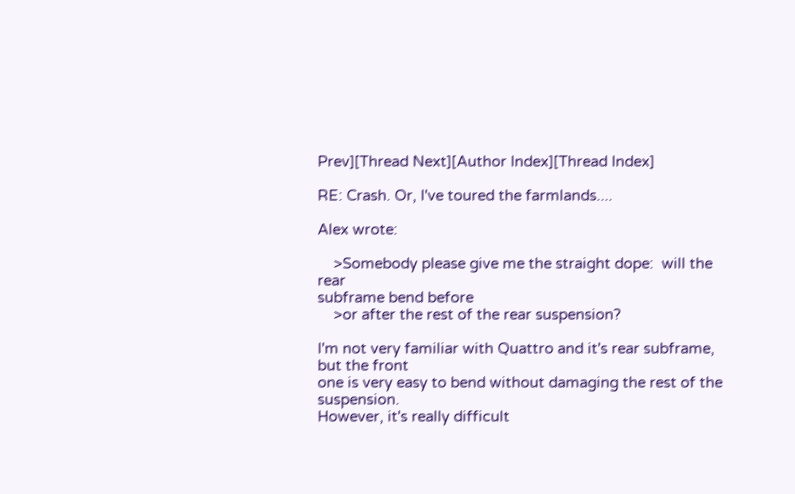Prev][Thread Next][Author Index][Thread Index]

RE: Crash. Or, I've toured the farmlands....

Alex wrote:

    >Somebody please give me the straight dope:  will the rear
subframe bend before
    >or after the rest of the rear suspension?

I'm not very familiar with Quattro and it's rear subframe, but the front
one is very easy to bend without damaging the rest of the suspension.
However, it's really difficult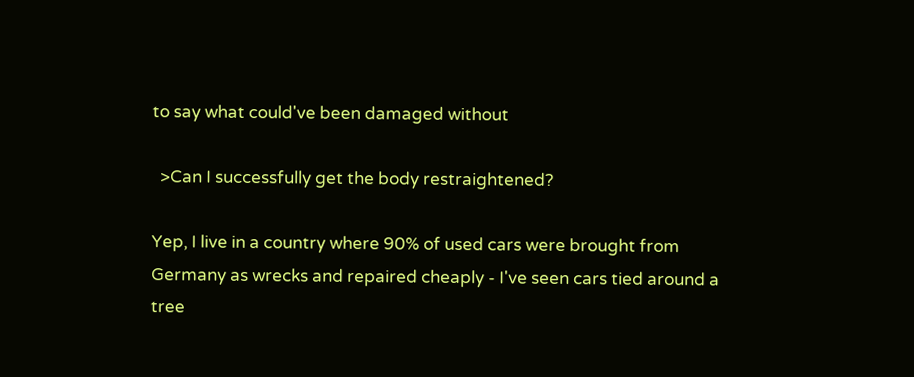to say what could've been damaged without

  >Can I successfully get the body restraightened?

Yep, I live in a country where 90% of used cars were brought from
Germany as wrecks and repaired cheaply - I've seen cars tied around a
tree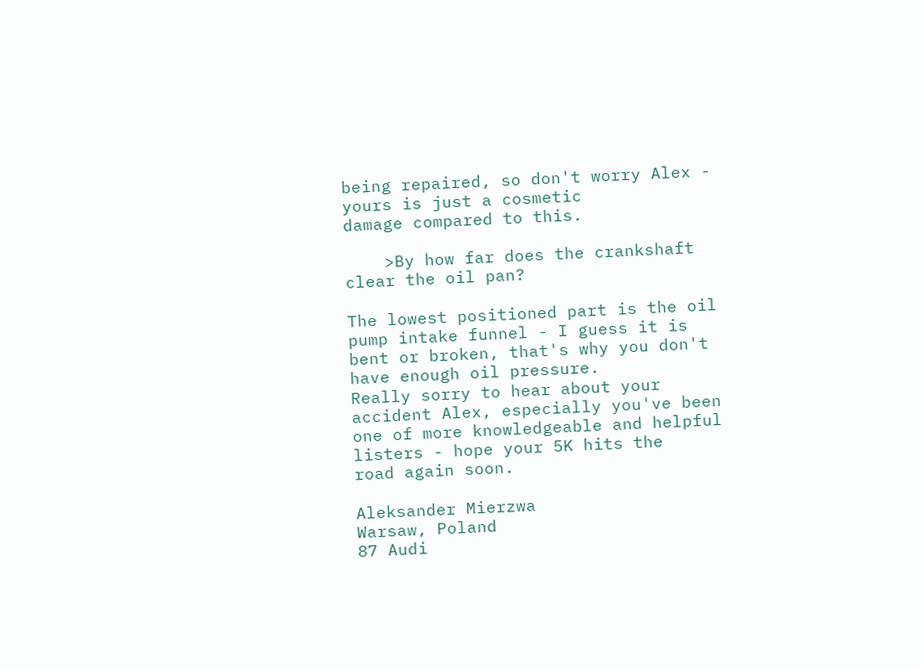being repaired, so don't worry Alex - yours is just a cosmetic
damage compared to this.

    >By how far does the crankshaft clear the oil pan?

The lowest positioned part is the oil pump intake funnel - I guess it is
bent or broken, that's why you don't have enough oil pressure.
Really sorry to hear about your accident Alex, especially you've been
one of more knowledgeable and helpful listers - hope your 5K hits the
road again soon.

Aleksander Mierzwa
Warsaw, Poland
87 Audi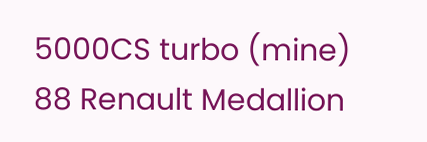5000CS turbo (mine)
88 Renault Medallion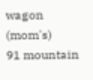wagon (mom's)
91 mountain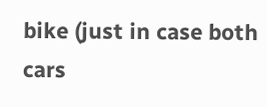bike (just in case both cars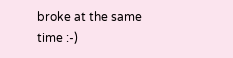broke at the same time :-)